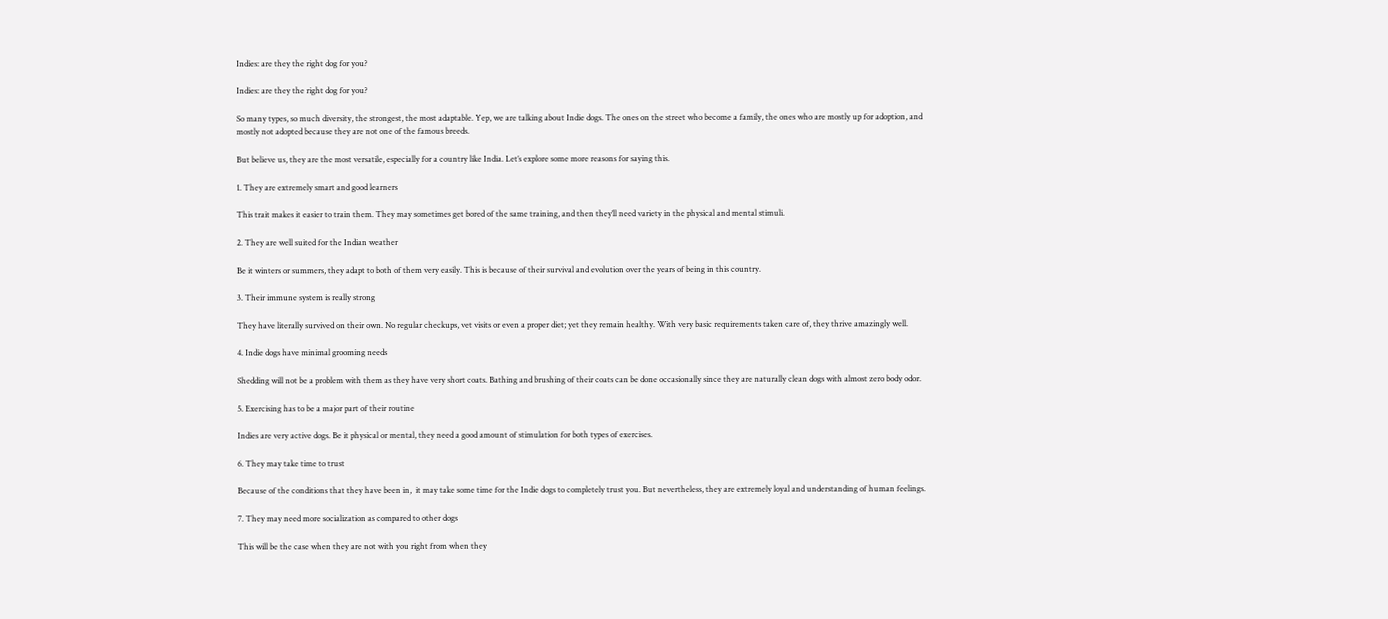Indies: are they the right dog for you?

Indies: are they the right dog for you?

So many types, so much diversity, the strongest, the most adaptable. Yep, we are talking about Indie dogs. The ones on the street who become a family, the ones who are mostly up for adoption, and mostly not adopted because they are not one of the famous breeds.

But believe us, they are the most versatile, especially for a country like India. Let’s explore some more reasons for saying this.

1. They are extremely smart and good learners

This trait makes it easier to train them. They may sometimes get bored of the same training, and then they’ll need variety in the physical and mental stimuli.

2. They are well suited for the Indian weather

Be it winters or summers, they adapt to both of them very easily. This is because of their survival and evolution over the years of being in this country.

3. Their immune system is really strong

They have literally survived on their own. No regular checkups, vet visits or even a proper diet; yet they remain healthy. With very basic requirements taken care of, they thrive amazingly well.

4. Indie dogs have minimal grooming needs

Shedding will not be a problem with them as they have very short coats. Bathing and brushing of their coats can be done occasionally since they are naturally clean dogs with almost zero body odor.

5. Exercising has to be a major part of their routine

Indies are very active dogs. Be it physical or mental, they need a good amount of stimulation for both types of exercises.

6. They may take time to trust

Because of the conditions that they have been in,  it may take some time for the Indie dogs to completely trust you. But nevertheless, they are extremely loyal and understanding of human feelings.

7. They may need more socialization as compared to other dogs

This will be the case when they are not with you right from when they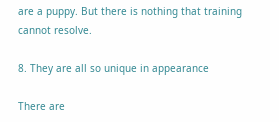are a puppy. But there is nothing that training cannot resolve.

8. They are all so unique in appearance

There are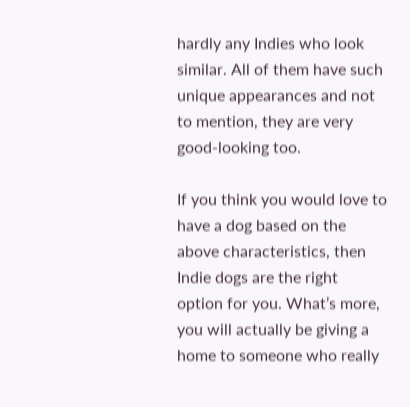hardly any Indies who look similar. All of them have such unique appearances and not to mention, they are very good-looking too.

If you think you would love to have a dog based on the above characteristics, then Indie dogs are the right option for you. What’s more,  you will actually be giving a home to someone who really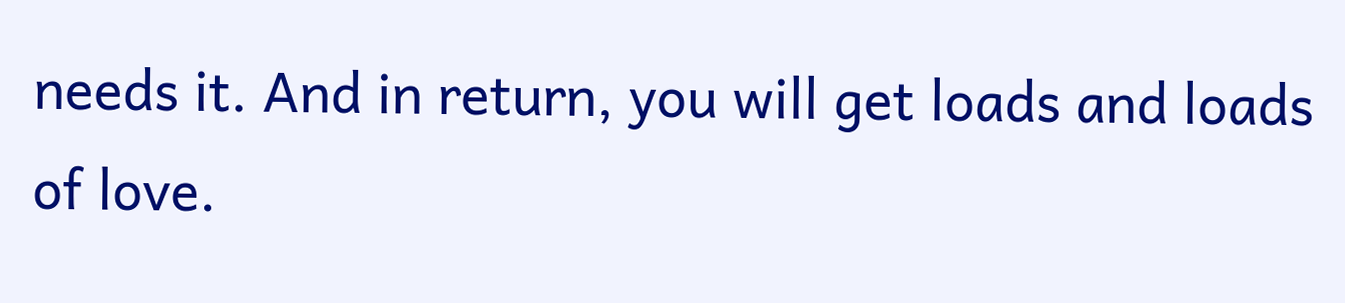needs it. And in return, you will get loads and loads of love.